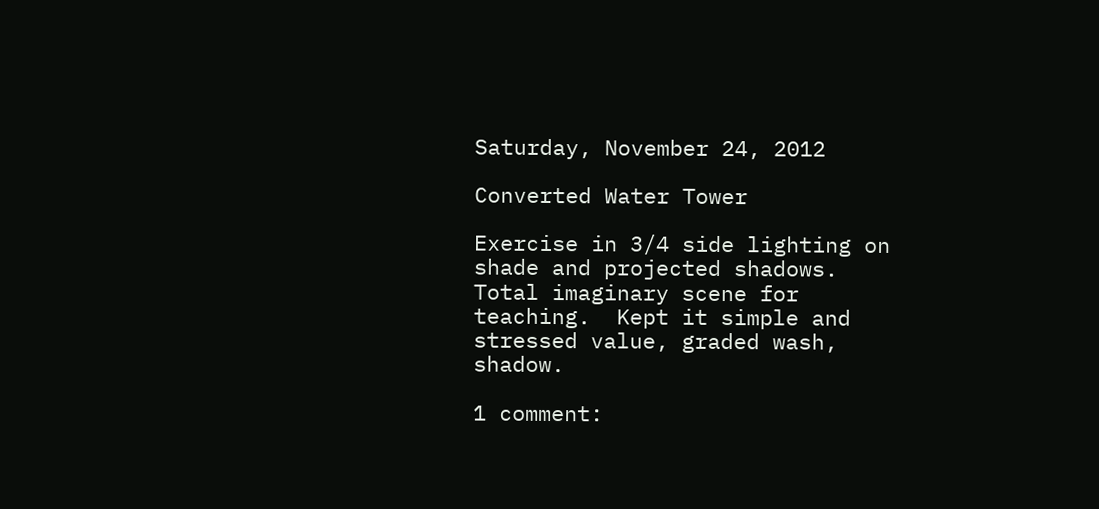Saturday, November 24, 2012

Converted Water Tower

Exercise in 3/4 side lighting on shade and projected shadows.  Total imaginary scene for teaching.  Kept it simple and stressed value, graded wash, shadow.

1 comment: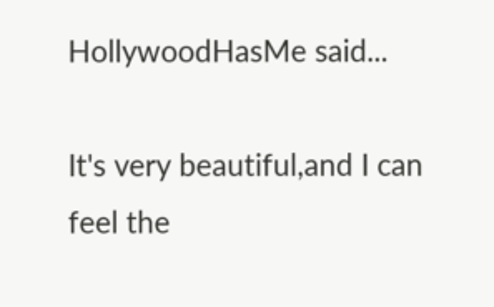HollywoodHasMe said...

It's very beautiful,and I can
feel the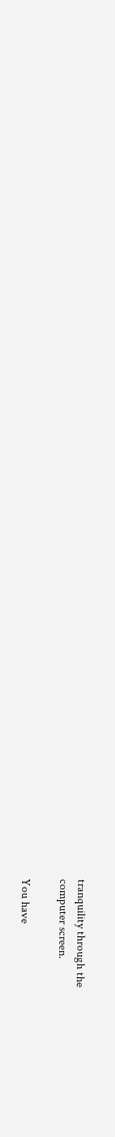tranquility through the
computer screen.

You have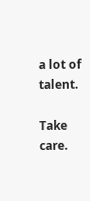a lot of talent.

Take care.